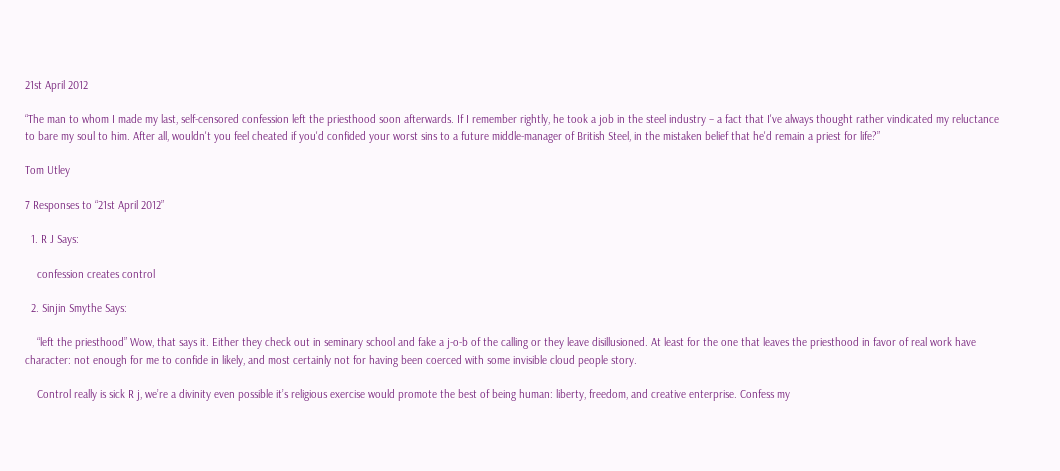21st April 2012

“The man to whom I made my last, self-censored confession left the priesthood soon afterwards. If I remember rightly, he took a job in the steel industry – a fact that I've always thought rather vindicated my reluctance to bare my soul to him. After all, wouldn't you feel cheated if you'd confided your worst sins to a future middle-manager of British Steel, in the mistaken belief that he'd remain a priest for life?”

Tom Utley

7 Responses to “21st April 2012”

  1. R J Says:

    confession creates control

  2. Sinjin Smythe Says:

    “left the priesthood” Wow, that says it. Either they check out in seminary school and fake a j-o-b of the calling or they leave disillusioned. At least for the one that leaves the priesthood in favor of real work have character: not enough for me to confide in likely, and most certainly not for having been coerced with some invisible cloud people story.

    Control really is sick R j, we’re a divinity even possible it’s religious exercise would promote the best of being human: liberty, freedom, and creative enterprise. Confess my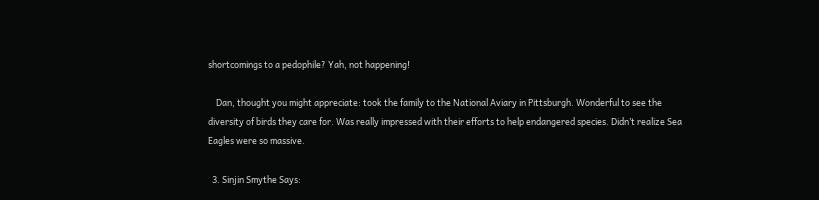shortcomings to a pedophile? Yah, not happening!

    Dan, thought you might appreciate: took the family to the National Aviary in Pittsburgh. Wonderful to see the diversity of birds they care for. Was really impressed with their efforts to help endangered species. Didn’t realize Sea Eagles were so massive.

  3. Sinjin Smythe Says: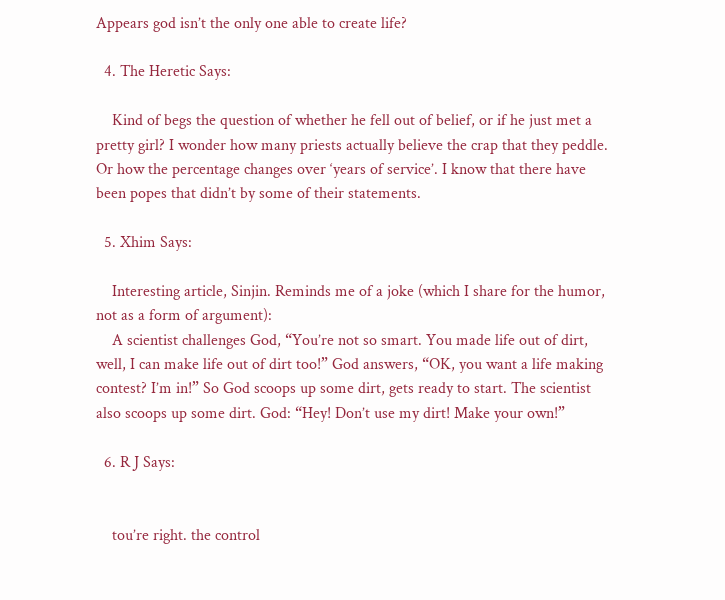Appears god isn’t the only one able to create life?

  4. The Heretic Says:

    Kind of begs the question of whether he fell out of belief, or if he just met a pretty girl? I wonder how many priests actually believe the crap that they peddle. Or how the percentage changes over ‘years of service’. I know that there have been popes that didn’t by some of their statements.

  5. Xhim Says:

    Interesting article, Sinjin. Reminds me of a joke (which I share for the humor, not as a form of argument):
    A scientist challenges God, “You’re not so smart. You made life out of dirt, well, I can make life out of dirt too!” God answers, “OK, you want a life making contest? I’m in!” So God scoops up some dirt, gets ready to start. The scientist also scoops up some dirt. God: “Hey! Don’t use my dirt! Make your own!”

  6. R J Says:


    tou’re right. the control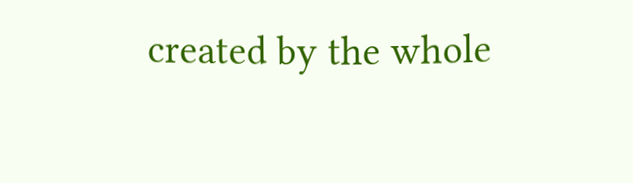created by the whole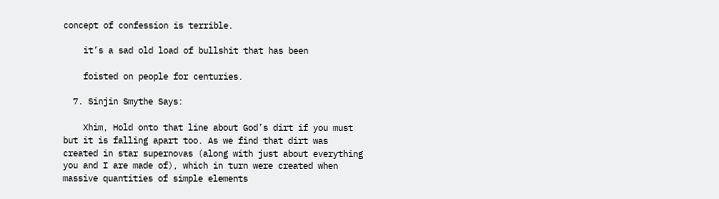concept of confession is terrible.

    it’s a sad old load of bullshit that has been

    foisted on people for centuries.

  7. Sinjin Smythe Says:

    Xhim, Hold onto that line about God’s dirt if you must but it is falling apart too. As we find that dirt was created in star supernovas (along with just about everything you and I are made of), which in turn were created when massive quantities of simple elements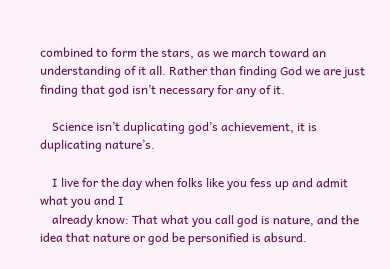combined to form the stars, as we march toward an understanding of it all. Rather than finding God we are just finding that god isn’t necessary for any of it.

    Science isn’t duplicating god’s achievement, it is duplicating nature’s.

    I live for the day when folks like you fess up and admit what you and I
    already know: That what you call god is nature, and the idea that nature or god be personified is absurd.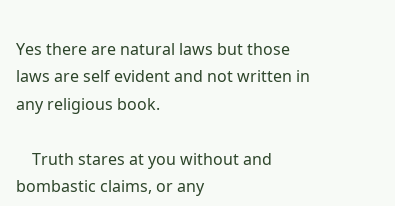Yes there are natural laws but those laws are self evident and not written in any religious book.

    Truth stares at you without and bombastic claims, or any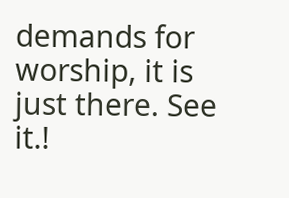demands for worship, it is just there. See it.!